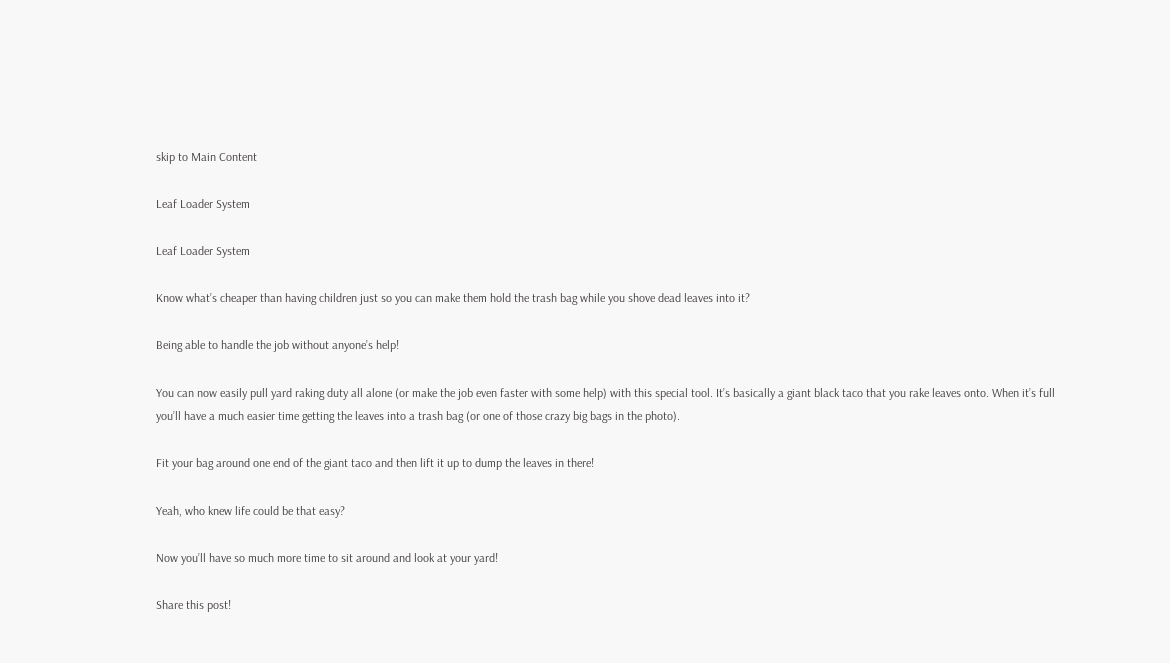skip to Main Content

Leaf Loader System

Leaf Loader System

Know what’s cheaper than having children just so you can make them hold the trash bag while you shove dead leaves into it?

Being able to handle the job without anyone’s help!

You can now easily pull yard raking duty all alone (or make the job even faster with some help) with this special tool. It’s basically a giant black taco that you rake leaves onto. When it’s full you’ll have a much easier time getting the leaves into a trash bag (or one of those crazy big bags in the photo).

Fit your bag around one end of the giant taco and then lift it up to dump the leaves in there!

Yeah, who knew life could be that easy?

Now you’ll have so much more time to sit around and look at your yard!

Share this post!